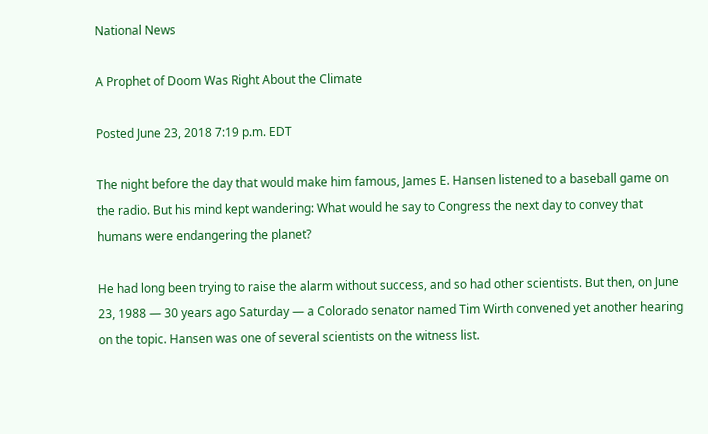National News

A Prophet of Doom Was Right About the Climate

Posted June 23, 2018 7:19 p.m. EDT

The night before the day that would make him famous, James E. Hansen listened to a baseball game on the radio. But his mind kept wandering: What would he say to Congress the next day to convey that humans were endangering the planet?

He had long been trying to raise the alarm without success, and so had other scientists. But then, on June 23, 1988 — 30 years ago Saturday — a Colorado senator named Tim Wirth convened yet another hearing on the topic. Hansen was one of several scientists on the witness list.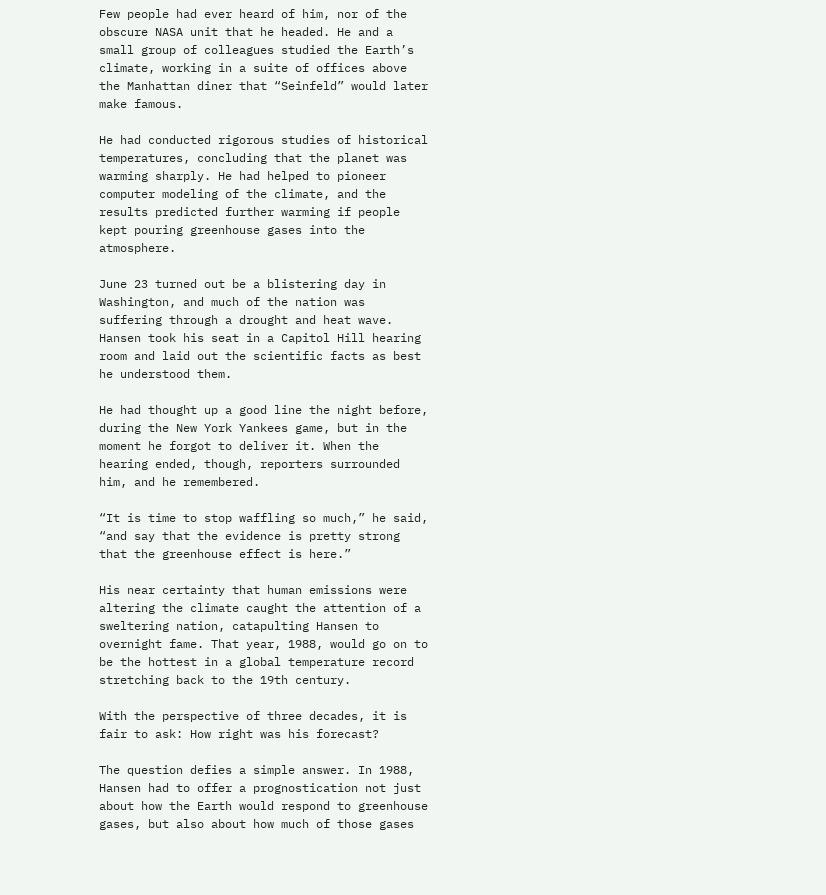Few people had ever heard of him, nor of the obscure NASA unit that he headed. He and a small group of colleagues studied the Earth’s climate, working in a suite of offices above the Manhattan diner that “Seinfeld” would later make famous.

He had conducted rigorous studies of historical temperatures, concluding that the planet was warming sharply. He had helped to pioneer computer modeling of the climate, and the results predicted further warming if people kept pouring greenhouse gases into the atmosphere.

June 23 turned out be a blistering day in Washington, and much of the nation was suffering through a drought and heat wave. Hansen took his seat in a Capitol Hill hearing room and laid out the scientific facts as best he understood them.

He had thought up a good line the night before, during the New York Yankees game, but in the moment he forgot to deliver it. When the hearing ended, though, reporters surrounded him, and he remembered.

“It is time to stop waffling so much,” he said, “and say that the evidence is pretty strong that the greenhouse effect is here.”

His near certainty that human emissions were altering the climate caught the attention of a sweltering nation, catapulting Hansen to overnight fame. That year, 1988, would go on to be the hottest in a global temperature record stretching back to the 19th century.

With the perspective of three decades, it is fair to ask: How right was his forecast?

The question defies a simple answer. In 1988, Hansen had to offer a prognostication not just about how the Earth would respond to greenhouse gases, but also about how much of those gases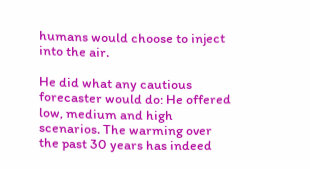humans would choose to inject into the air.

He did what any cautious forecaster would do: He offered low, medium and high scenarios. The warming over the past 30 years has indeed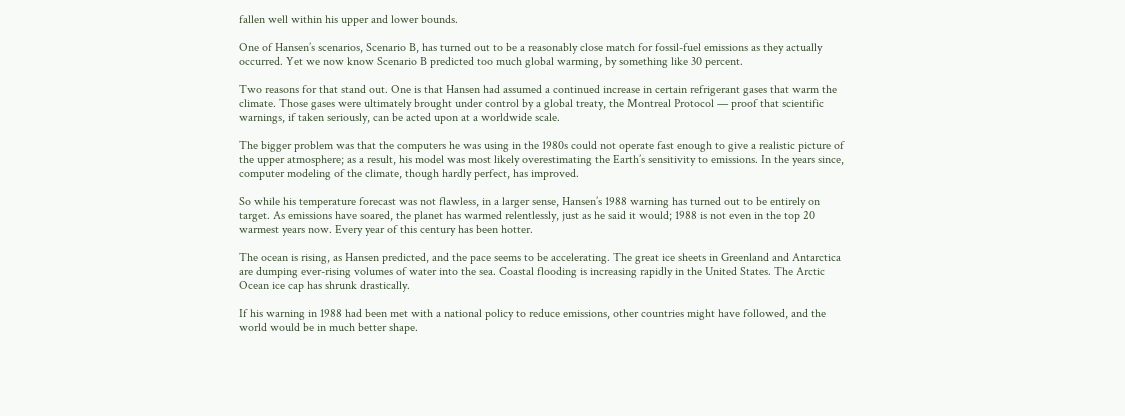fallen well within his upper and lower bounds.

One of Hansen’s scenarios, Scenario B, has turned out to be a reasonably close match for fossil-fuel emissions as they actually occurred. Yet we now know Scenario B predicted too much global warming, by something like 30 percent.

Two reasons for that stand out. One is that Hansen had assumed a continued increase in certain refrigerant gases that warm the climate. Those gases were ultimately brought under control by a global treaty, the Montreal Protocol — proof that scientific warnings, if taken seriously, can be acted upon at a worldwide scale.

The bigger problem was that the computers he was using in the 1980s could not operate fast enough to give a realistic picture of the upper atmosphere; as a result, his model was most likely overestimating the Earth’s sensitivity to emissions. In the years since, computer modeling of the climate, though hardly perfect, has improved.

So while his temperature forecast was not flawless, in a larger sense, Hansen’s 1988 warning has turned out to be entirely on target. As emissions have soared, the planet has warmed relentlessly, just as he said it would; 1988 is not even in the top 20 warmest years now. Every year of this century has been hotter.

The ocean is rising, as Hansen predicted, and the pace seems to be accelerating. The great ice sheets in Greenland and Antarctica are dumping ever-rising volumes of water into the sea. Coastal flooding is increasing rapidly in the United States. The Arctic Ocean ice cap has shrunk drastically.

If his warning in 1988 had been met with a national policy to reduce emissions, other countries might have followed, and the world would be in much better shape.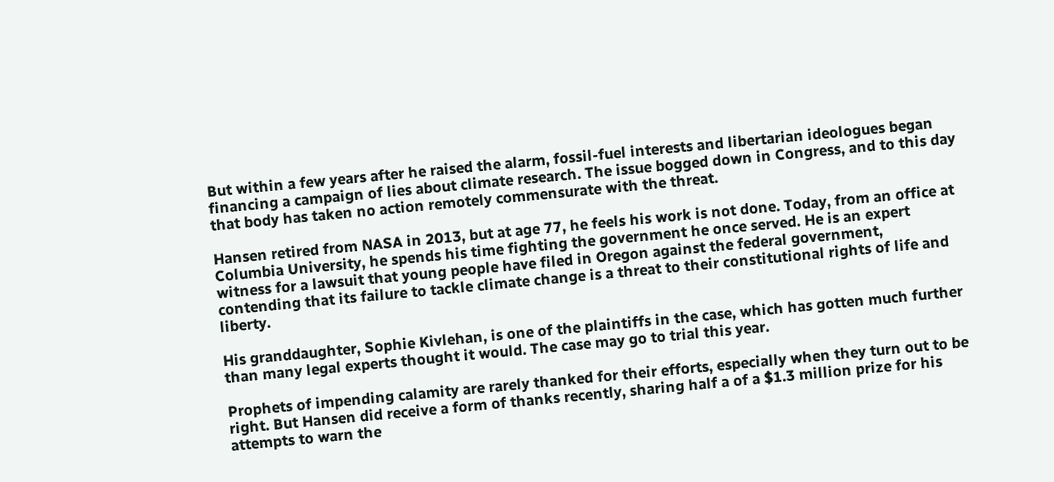But within a few years after he raised the alarm, fossil-fuel interests and libertarian ideologues began financing a campaign of lies about climate research. The issue bogged down in Congress, and to this day that body has taken no action remotely commensurate with the threat.

Hansen retired from NASA in 2013, but at age 77, he feels his work is not done. Today, from an office at Columbia University, he spends his time fighting the government he once served. He is an expert witness for a lawsuit that young people have filed in Oregon against the federal government, contending that its failure to tackle climate change is a threat to their constitutional rights of life and liberty.

His granddaughter, Sophie Kivlehan, is one of the plaintiffs in the case, which has gotten much further than many legal experts thought it would. The case may go to trial this year.

Prophets of impending calamity are rarely thanked for their efforts, especially when they turn out to be right. But Hansen did receive a form of thanks recently, sharing half a of a $1.3 million prize for his attempts to warn the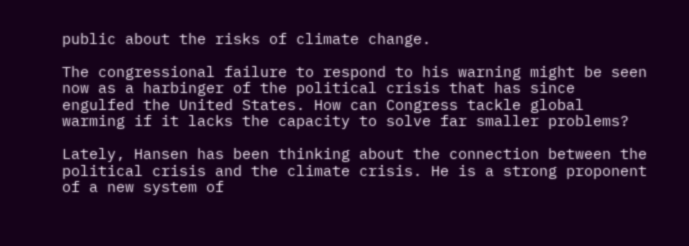public about the risks of climate change.

The congressional failure to respond to his warning might be seen now as a harbinger of the political crisis that has since engulfed the United States. How can Congress tackle global warming if it lacks the capacity to solve far smaller problems?

Lately, Hansen has been thinking about the connection between the political crisis and the climate crisis. He is a strong proponent of a new system of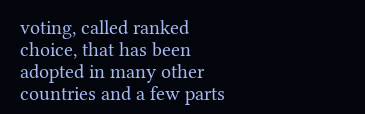voting, called ranked choice, that has been adopted in many other countries and a few parts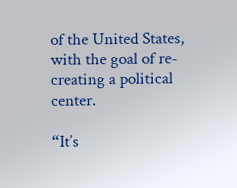of the United States, with the goal of re-creating a political center.

“It’s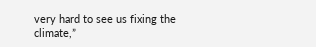very hard to see us fixing the climate,”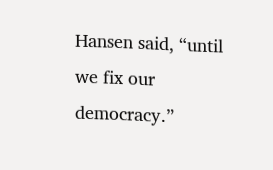Hansen said, “until we fix our democracy.”